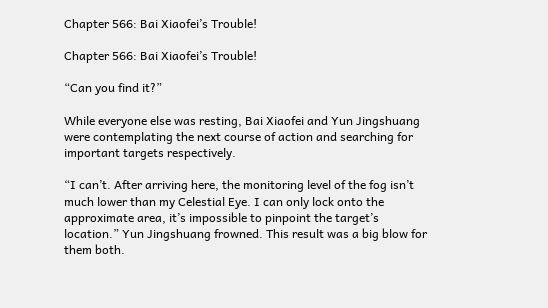Chapter 566: Bai Xiaofei’s Trouble!

Chapter 566: Bai Xiaofei’s Trouble!

“Can you find it?”

While everyone else was resting, Bai Xiaofei and Yun Jingshuang were contemplating the next course of action and searching for important targets respectively.

“I can’t. After arriving here, the monitoring level of the fog isn’t much lower than my Celestial Eye. I can only lock onto the approximate area, it’s impossible to pinpoint the target’s location.” Yun Jingshuang frowned. This result was a big blow for them both.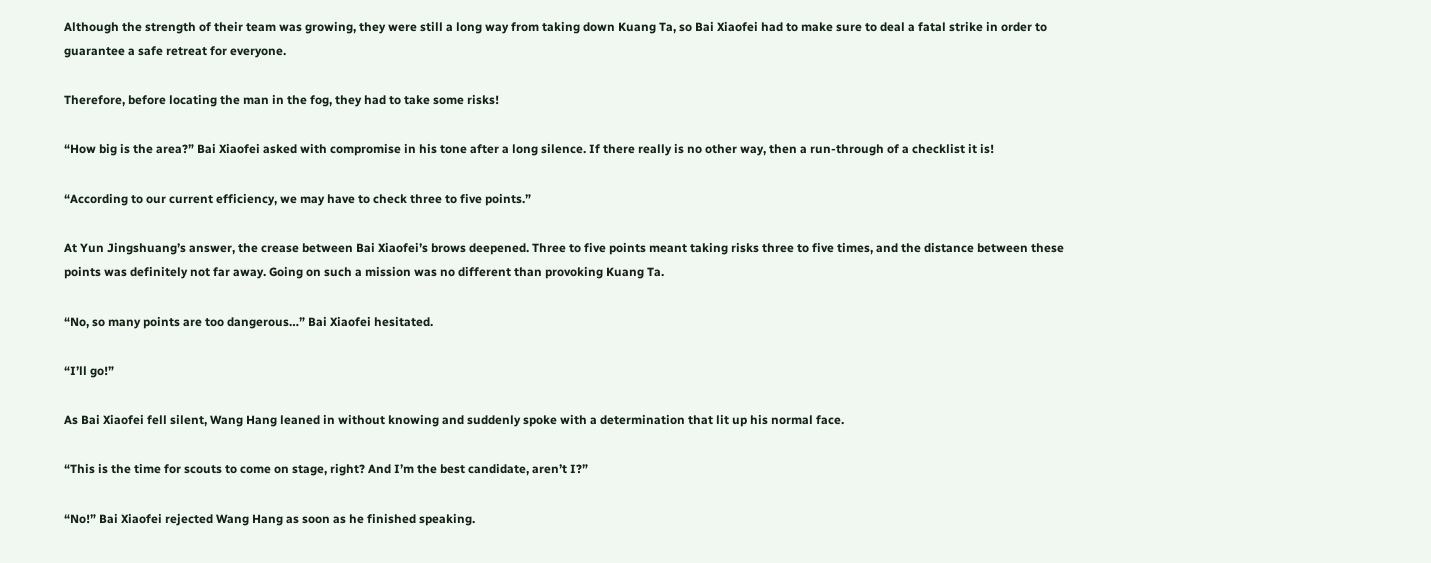Although the strength of their team was growing, they were still a long way from taking down Kuang Ta, so Bai Xiaofei had to make sure to deal a fatal strike in order to guarantee a safe retreat for everyone.

Therefore, before locating the man in the fog, they had to take some risks!

“How big is the area?” Bai Xiaofei asked with compromise in his tone after a long silence. If there really is no other way, then a run-through of a checklist it is!

“According to our current efficiency, we may have to check three to five points.”

At Yun Jingshuang’s answer, the crease between Bai Xiaofei’s brows deepened. Three to five points meant taking risks three to five times, and the distance between these points was definitely not far away. Going on such a mission was no different than provoking Kuang Ta.

“No, so many points are too dangerous…” Bai Xiaofei hesitated.

“I’ll go!”

As Bai Xiaofei fell silent, Wang Hang leaned in without knowing and suddenly spoke with a determination that lit up his normal face.

“This is the time for scouts to come on stage, right? And I’m the best candidate, aren’t I?”

“No!” Bai Xiaofei rejected Wang Hang as soon as he finished speaking.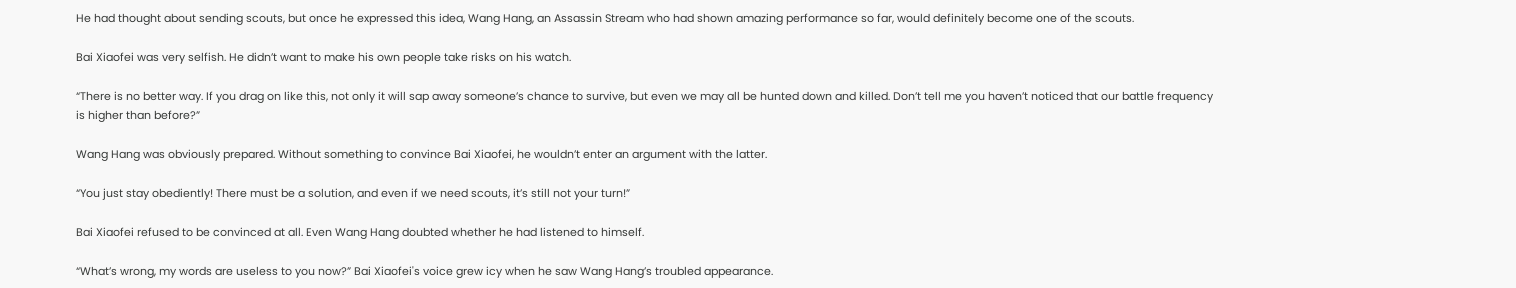He had thought about sending scouts, but once he expressed this idea, Wang Hang, an Assassin Stream who had shown amazing performance so far, would definitely become one of the scouts.

Bai Xiaofei was very selfish. He didn’t want to make his own people take risks on his watch.

“There is no better way. If you drag on like this, not only it will sap away someone’s chance to survive, but even we may all be hunted down and killed. Don’t tell me you haven’t noticed that our battle frequency is higher than before?”

Wang Hang was obviously prepared. Without something to convince Bai Xiaofei, he wouldn’t enter an argument with the latter.

“You just stay obediently! There must be a solution, and even if we need scouts, it’s still not your turn!”

Bai Xiaofei refused to be convinced at all. Even Wang Hang doubted whether he had listened to himself.

“What’s wrong, my words are useless to you now?” Bai Xiaofei's voice grew icy when he saw Wang Hang’s troubled appearance.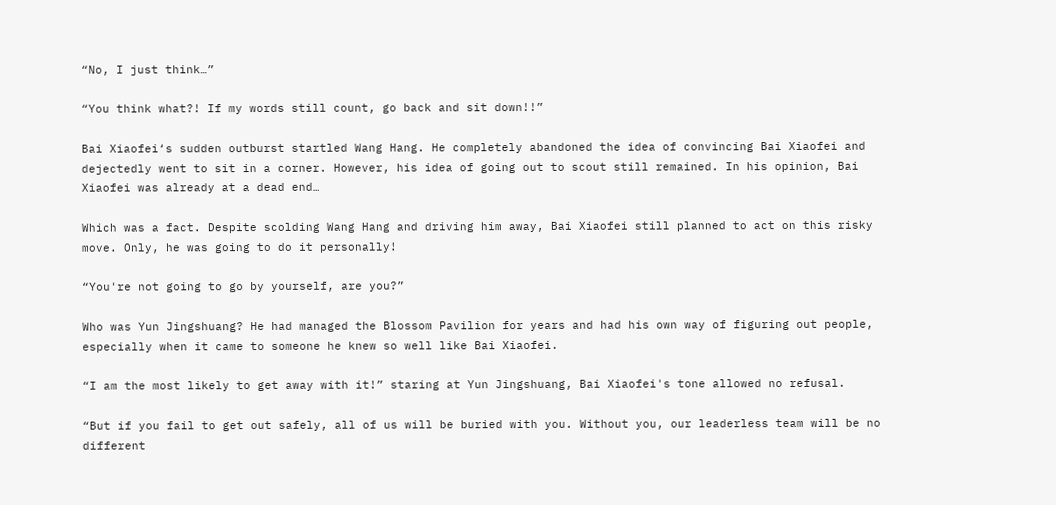“No, I just think…”

“You think what?! If my words still count, go back and sit down!!”

Bai Xiaofei‘s sudden outburst startled Wang Hang. He completely abandoned the idea of convincing Bai Xiaofei and dejectedly went to sit in a corner. However, his idea of going out to scout still remained. In his opinion, Bai Xiaofei was already at a dead end…

Which was a fact. Despite scolding Wang Hang and driving him away, Bai Xiaofei still planned to act on this risky move. Only, he was going to do it personally!

“You're not going to go by yourself, are you?”

Who was Yun Jingshuang? He had managed the Blossom Pavilion for years and had his own way of figuring out people, especially when it came to someone he knew so well like Bai Xiaofei.

“I am the most likely to get away with it!” staring at Yun Jingshuang, Bai Xiaofei's tone allowed no refusal.

“But if you fail to get out safely, all of us will be buried with you. Without you, our leaderless team will be no different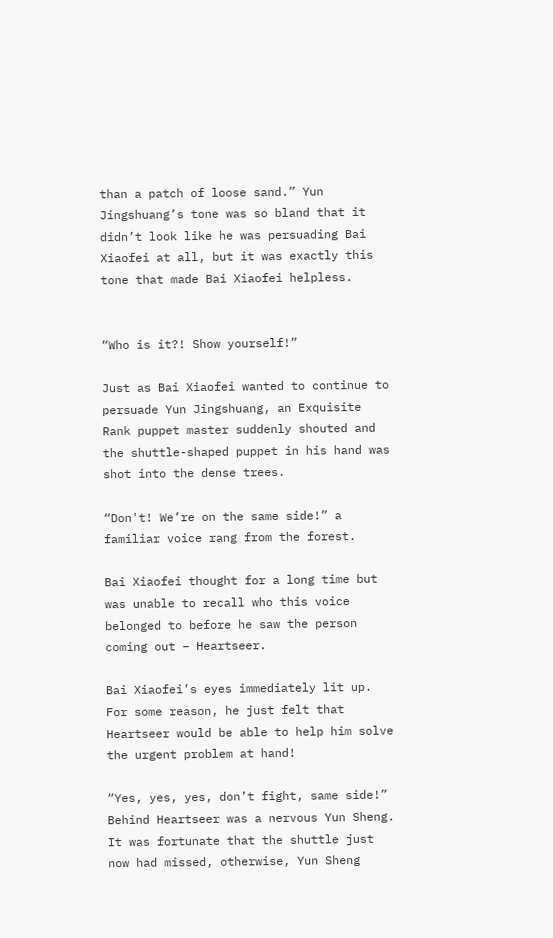than a patch of loose sand.” Yun Jingshuang’s tone was so bland that it didn’t look like he was persuading Bai Xiaofei at all, but it was exactly this tone that made Bai Xiaofei helpless.


“Who is it?! Show yourself!”

Just as Bai Xiaofei wanted to continue to persuade Yun Jingshuang, an Exquisite Rank puppet master suddenly shouted and the shuttle-shaped puppet in his hand was shot into the dense trees.

“Don't! We’re on the same side!” a familiar voice rang from the forest.

Bai Xiaofei thought for a long time but was unable to recall who this voice belonged to before he saw the person coming out – Heartseer.

Bai Xiaofei’s eyes immediately lit up. For some reason, he just felt that Heartseer would be able to help him solve the urgent problem at hand!

“Yes, yes, yes, don’t fight, same side!” Behind Heartseer was a nervous Yun Sheng. It was fortunate that the shuttle just now had missed, otherwise, Yun Sheng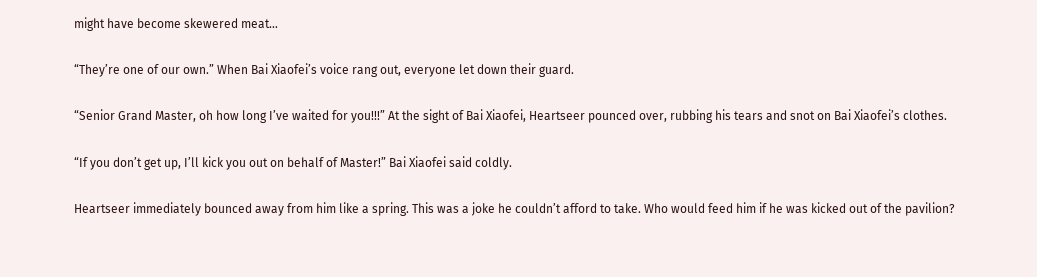might have become skewered meat…

“They’re one of our own.” When Bai Xiaofei’s voice rang out, everyone let down their guard.

“Senior Grand Master, oh how long I’ve waited for you!!!” At the sight of Bai Xiaofei, Heartseer pounced over, rubbing his tears and snot on Bai Xiaofei’s clothes.

“If you don’t get up, I’ll kick you out on behalf of Master!” Bai Xiaofei said coldly.

Heartseer immediately bounced away from him like a spring. This was a joke he couldn’t afford to take. Who would feed him if he was kicked out of the pavilion?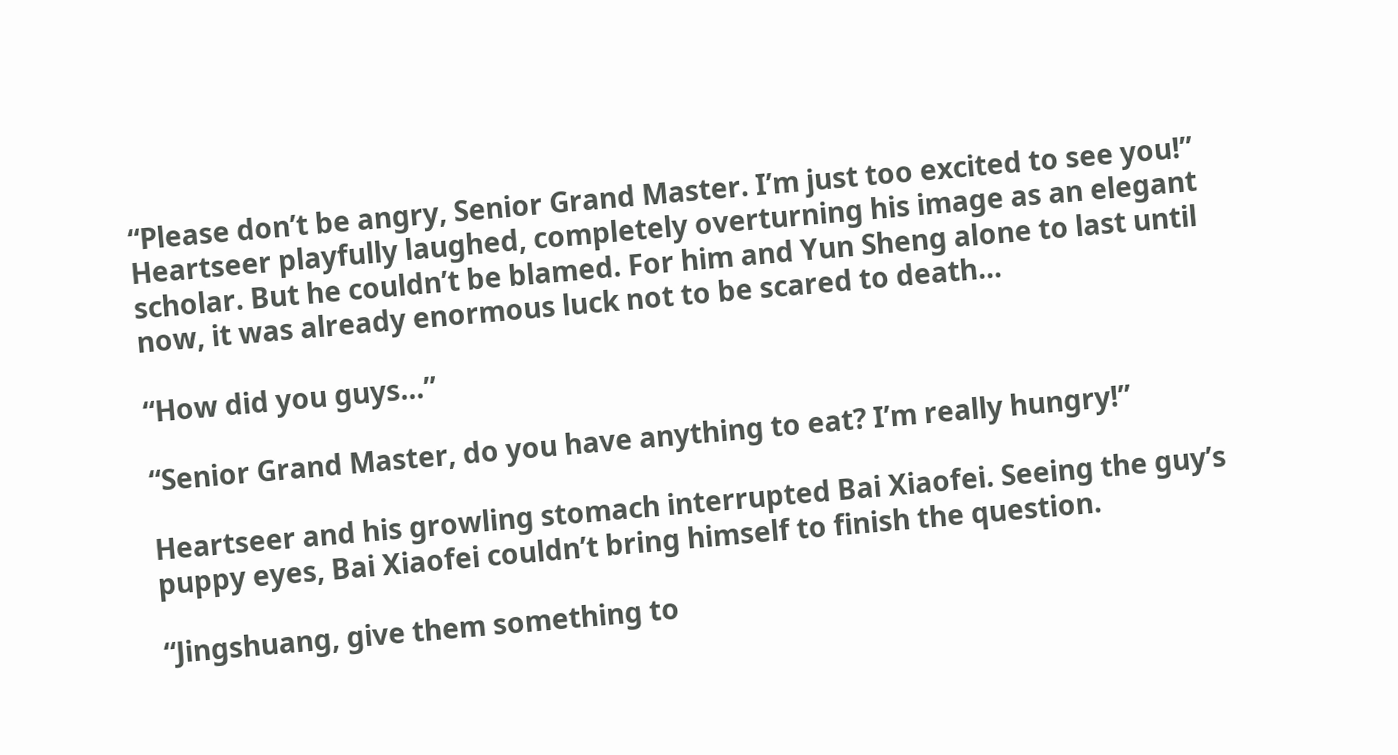“Please don’t be angry, Senior Grand Master. I’m just too excited to see you!” Heartseer playfully laughed, completely overturning his image as an elegant scholar. But he couldn’t be blamed. For him and Yun Sheng alone to last until now, it was already enormous luck not to be scared to death…

“How did you guys…”

“Senior Grand Master, do you have anything to eat? I’m really hungry!”

Heartseer and his growling stomach interrupted Bai Xiaofei. Seeing the guy’s puppy eyes, Bai Xiaofei couldn’t bring himself to finish the question.

“Jingshuang, give them something to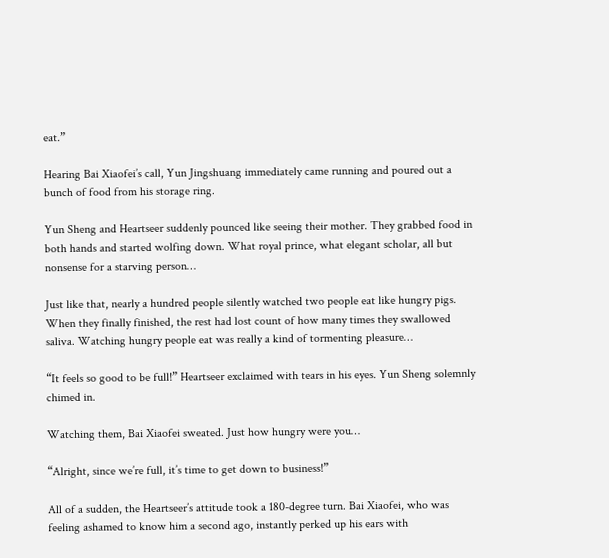eat.”

Hearing Bai Xiaofei’s call, Yun Jingshuang immediately came running and poured out a bunch of food from his storage ring.

Yun Sheng and Heartseer suddenly pounced like seeing their mother. They grabbed food in both hands and started wolfing down. What royal prince, what elegant scholar, all but nonsense for a starving person…

Just like that, nearly a hundred people silently watched two people eat like hungry pigs. When they finally finished, the rest had lost count of how many times they swallowed saliva. Watching hungry people eat was really a kind of tormenting pleasure…

“It feels so good to be full!” Heartseer exclaimed with tears in his eyes. Yun Sheng solemnly chimed in.

Watching them, Bai Xiaofei sweated. Just how hungry were you…

“Alright, since we’re full, it’s time to get down to business!”

All of a sudden, the Heartseer’s attitude took a 180-degree turn. Bai Xiaofei, who was feeling ashamed to know him a second ago, instantly perked up his ears with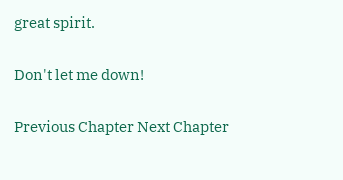great spirit.

Don't let me down!

Previous Chapter Next Chapter